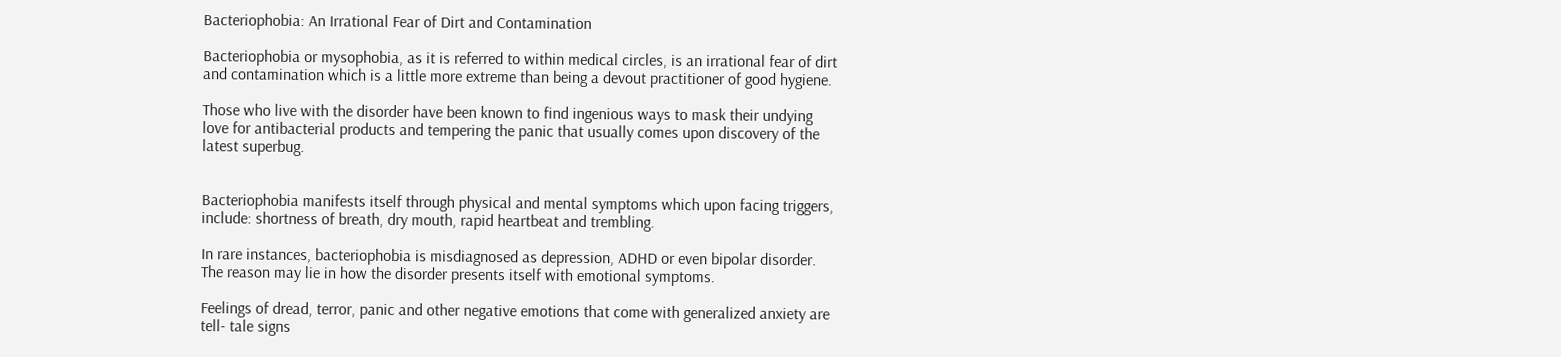Bacteriophobia: An Irrational Fear of Dirt and Contamination

Bacteriophobia or mysophobia, as it is referred to within medical circles, is an irrational fear of dirt and contamination which is a little more extreme than being a devout practitioner of good hygiene.

Those who live with the disorder have been known to find ingenious ways to mask their undying love for antibacterial products and tempering the panic that usually comes upon discovery of the latest superbug.


Bacteriophobia manifests itself through physical and mental symptoms which upon facing triggers, include: shortness of breath, dry mouth, rapid heartbeat and trembling.

In rare instances, bacteriophobia is misdiagnosed as depression, ADHD or even bipolar disorder. The reason may lie in how the disorder presents itself with emotional symptoms.

Feelings of dread, terror, panic and other negative emotions that come with generalized anxiety are tell- tale signs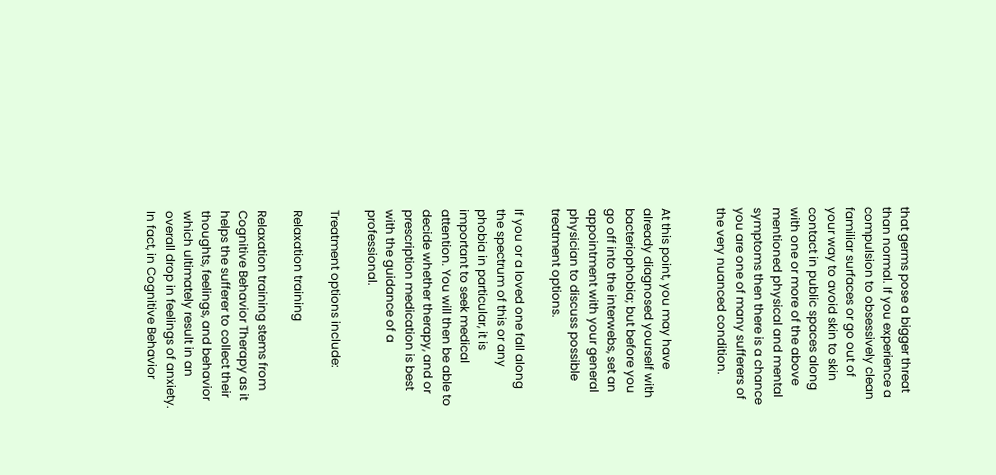that germs pose a bigger threat than normal. If you experience a compulsion to obsessively clean familiar surfaces or go out of your way to avoid skin to skin contact in public spaces along with one or more of the above mentioned physical and mental symptoms then there is a chance you are one of many sufferers of the very nuanced condition.


At this point, you may have already diagnosed yourself with bacteriophobia; but before you go off into the interwebs, set an appointment with your general physician to discuss possible treatment options.

If you or a loved one fall along the spectrum of this or any phobia in particular, it is important to seek medical attention. You will then be able to decide whether therapy, and or prescription medication is best with the guidance of a professional.

Treatment options include:

Relaxation training

Relaxation training stems from Cognitive Behavior Therapy as it helps the sufferer to collect their thoughts, feelings, and behavior which ultimately result in an overall drop in feelings of anxiety. In fact, in Cognitive Behavior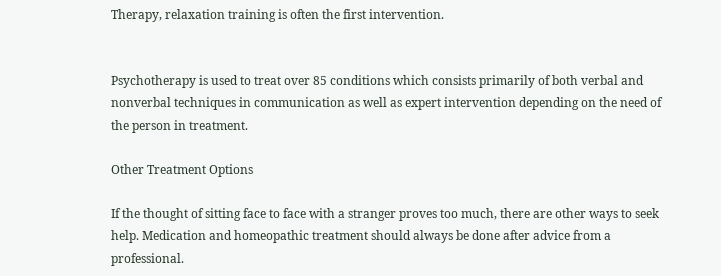Therapy, relaxation training is often the first intervention.


Psychotherapy is used to treat over 85 conditions which consists primarily of both verbal and nonverbal techniques in communication as well as expert intervention depending on the need of the person in treatment.

Other Treatment Options

If the thought of sitting face to face with a stranger proves too much, there are other ways to seek help. Medication and homeopathic treatment should always be done after advice from a professional.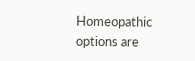Homeopathic options are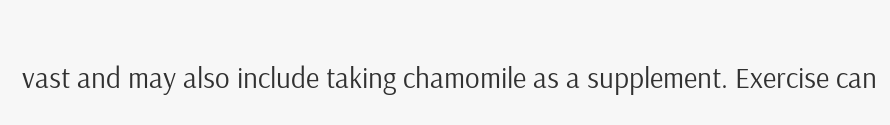vast and may also include taking chamomile as a supplement. Exercise can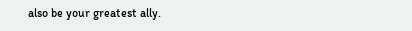also be your greatest ally.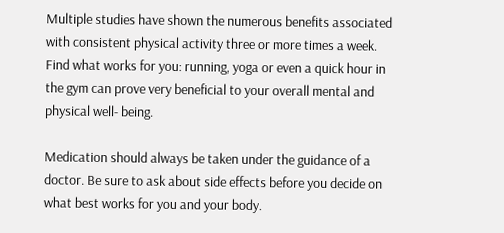Multiple studies have shown the numerous benefits associated with consistent physical activity three or more times a week. Find what works for you: running, yoga or even a quick hour in the gym can prove very beneficial to your overall mental and physical well- being.

Medication should always be taken under the guidance of a doctor. Be sure to ask about side effects before you decide on what best works for you and your body.